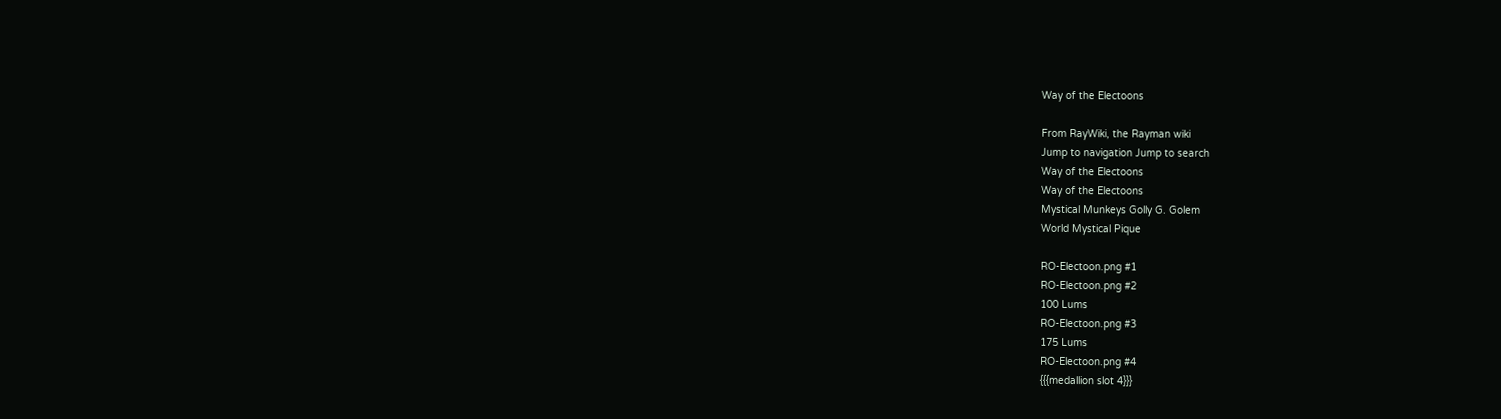Way of the Electoons

From RayWiki, the Rayman wiki
Jump to navigation Jump to search
Way of the Electoons
Way of the Electoons
Mystical Munkeys Golly G. Golem
World Mystical Pique

RO-Electoon.png #1
RO-Electoon.png #2
100 Lums
RO-Electoon.png #3
175 Lums
RO-Electoon.png #4
{{{medallion slot 4}}}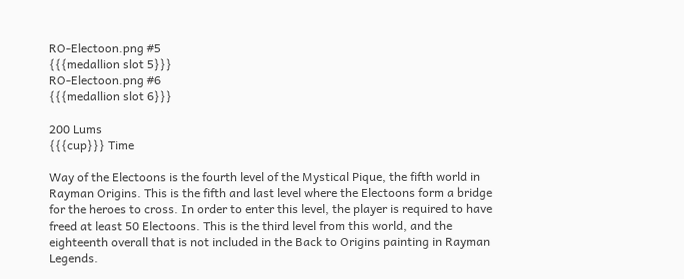RO-Electoon.png #5
{{{medallion slot 5}}}
RO-Electoon.png #6
{{{medallion slot 6}}}

200 Lums
{{{cup}}} Time

Way of the Electoons is the fourth level of the Mystical Pique, the fifth world in Rayman Origins. This is the fifth and last level where the Electoons form a bridge for the heroes to cross. In order to enter this level, the player is required to have freed at least 50 Electoons. This is the third level from this world, and the eighteenth overall that is not included in the Back to Origins painting in Rayman Legends.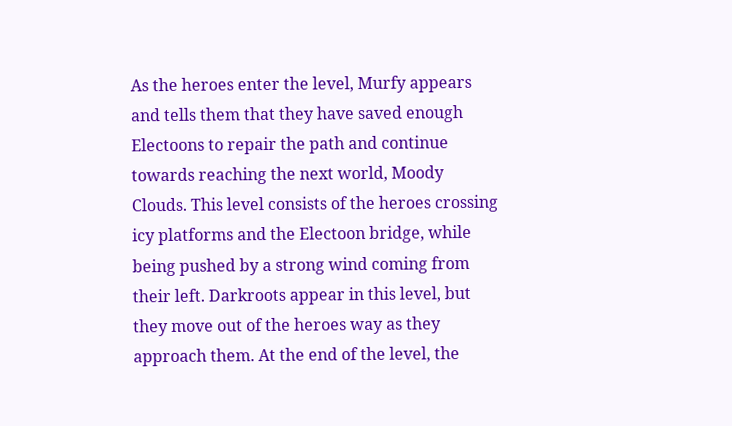As the heroes enter the level, Murfy appears and tells them that they have saved enough Electoons to repair the path and continue towards reaching the next world, Moody Clouds. This level consists of the heroes crossing icy platforms and the Electoon bridge, while being pushed by a strong wind coming from their left. Darkroots appear in this level, but they move out of the heroes way as they approach them. At the end of the level, the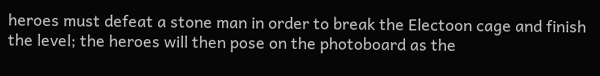heroes must defeat a stone man in order to break the Electoon cage and finish the level; the heroes will then pose on the photoboard as the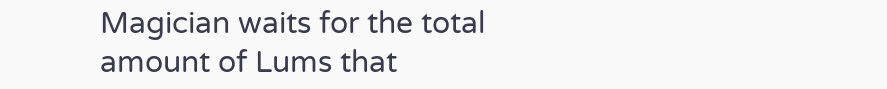Magician waits for the total amount of Lums that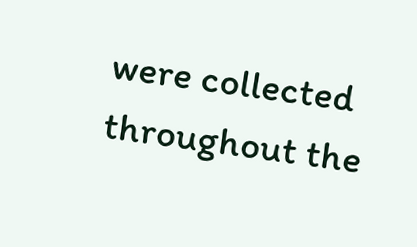were collected throughout the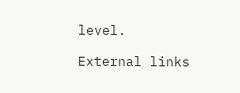level.

External links